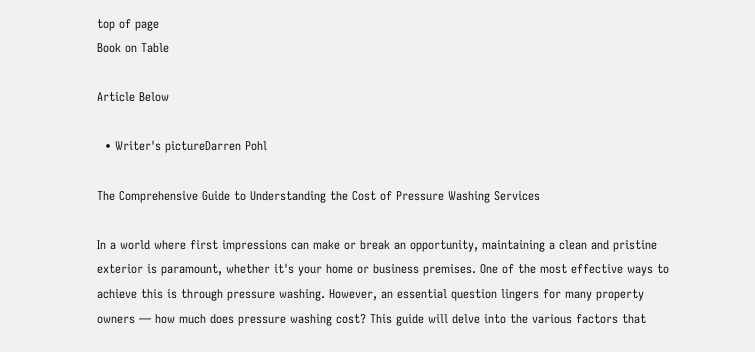top of page
Book on Table

Article Below

  • Writer's pictureDarren Pohl

The Comprehensive Guide to Understanding the Cost of Pressure Washing Services

In a world where first impressions can make or break an opportunity, maintaining a clean and pristine exterior is paramount, whether it's your home or business premises. One of the most effective ways to achieve this is through pressure washing. However, an essential question lingers for many property owners — how much does pressure washing cost? This guide will delve into the various factors that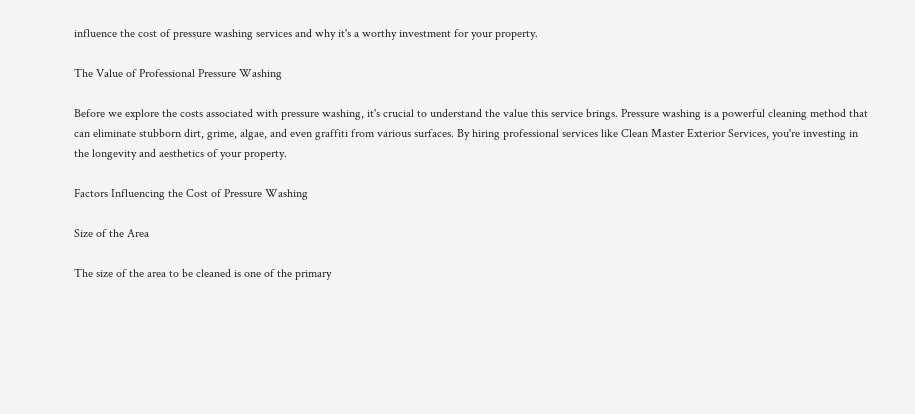influence the cost of pressure washing services and why it's a worthy investment for your property.

The Value of Professional Pressure Washing

Before we explore the costs associated with pressure washing, it's crucial to understand the value this service brings. Pressure washing is a powerful cleaning method that can eliminate stubborn dirt, grime, algae, and even graffiti from various surfaces. By hiring professional services like Clean Master Exterior Services, you're investing in the longevity and aesthetics of your property.

Factors Influencing the Cost of Pressure Washing

Size of the Area

The size of the area to be cleaned is one of the primary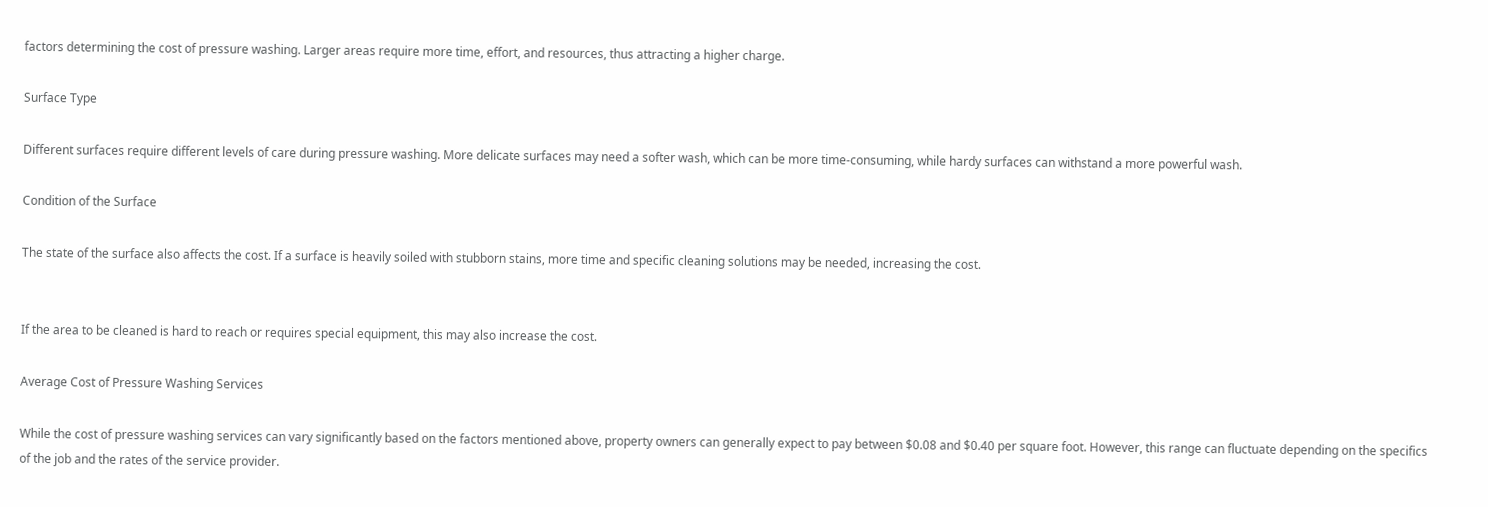factors determining the cost of pressure washing. Larger areas require more time, effort, and resources, thus attracting a higher charge.

Surface Type

Different surfaces require different levels of care during pressure washing. More delicate surfaces may need a softer wash, which can be more time-consuming, while hardy surfaces can withstand a more powerful wash.

Condition of the Surface

The state of the surface also affects the cost. If a surface is heavily soiled with stubborn stains, more time and specific cleaning solutions may be needed, increasing the cost.


If the area to be cleaned is hard to reach or requires special equipment, this may also increase the cost.

Average Cost of Pressure Washing Services

While the cost of pressure washing services can vary significantly based on the factors mentioned above, property owners can generally expect to pay between $0.08 and $0.40 per square foot. However, this range can fluctuate depending on the specifics of the job and the rates of the service provider.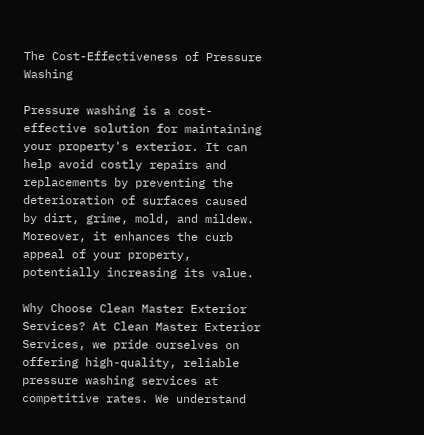The Cost-Effectiveness of Pressure Washing

Pressure washing is a cost-effective solution for maintaining your property's exterior. It can help avoid costly repairs and replacements by preventing the deterioration of surfaces caused by dirt, grime, mold, and mildew. Moreover, it enhances the curb appeal of your property, potentially increasing its value.

Why Choose Clean Master Exterior Services? At Clean Master Exterior Services, we pride ourselves on offering high-quality, reliable pressure washing services at competitive rates. We understand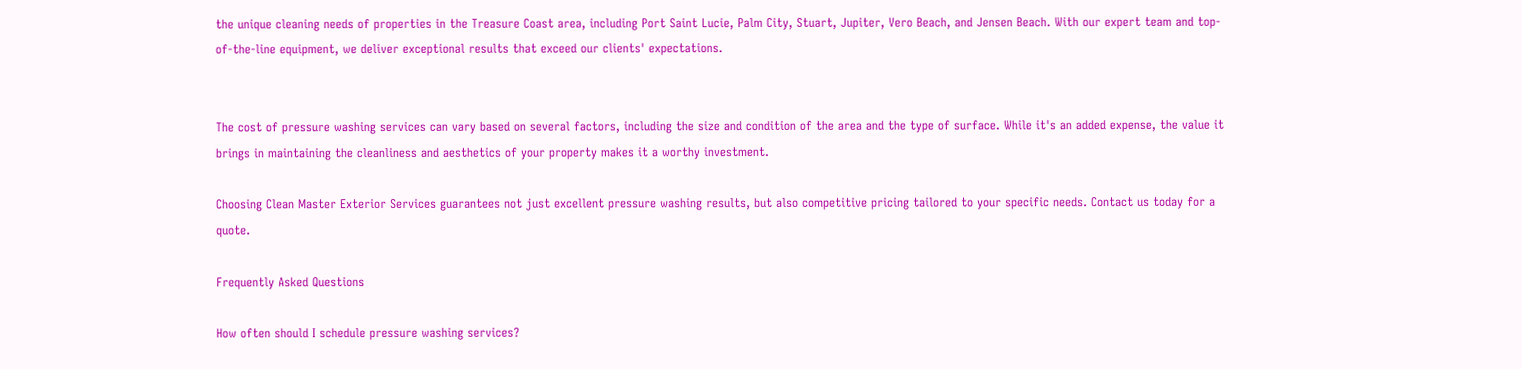the unique cleaning needs of properties in the Treasure Coast area, including Port Saint Lucie, Palm City, Stuart, Jupiter, Vero Beach, and Jensen Beach. With our expert team and top-of-the-line equipment, we deliver exceptional results that exceed our clients' expectations.


The cost of pressure washing services can vary based on several factors, including the size and condition of the area and the type of surface. While it's an added expense, the value it brings in maintaining the cleanliness and aesthetics of your property makes it a worthy investment.

Choosing Clean Master Exterior Services guarantees not just excellent pressure washing results, but also competitive pricing tailored to your specific needs. Contact us today for a quote.

Frequently Asked Questions

How often should I schedule pressure washing services?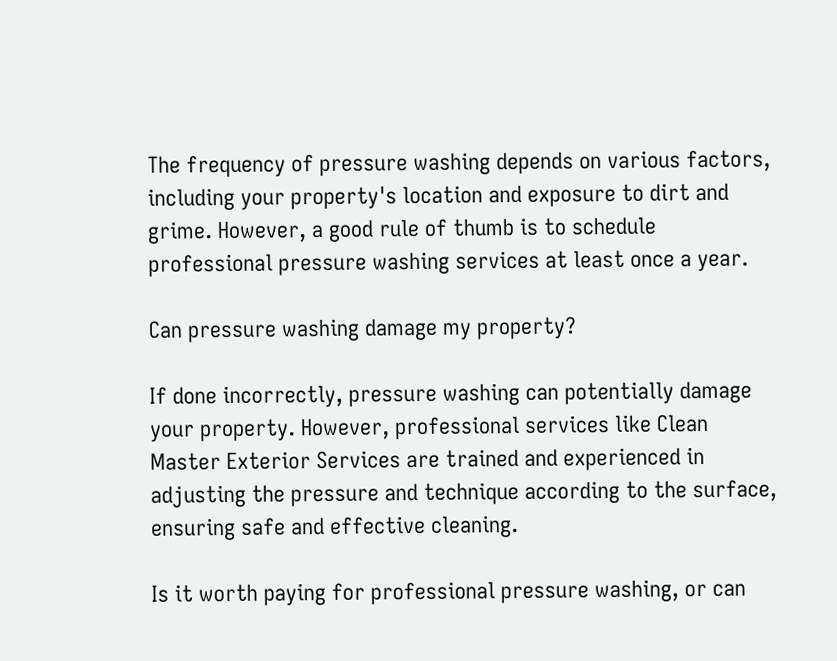The frequency of pressure washing depends on various factors, including your property's location and exposure to dirt and grime. However, a good rule of thumb is to schedule professional pressure washing services at least once a year.

Can pressure washing damage my property?

If done incorrectly, pressure washing can potentially damage your property. However, professional services like Clean Master Exterior Services are trained and experienced in adjusting the pressure and technique according to the surface, ensuring safe and effective cleaning.

Is it worth paying for professional pressure washing, or can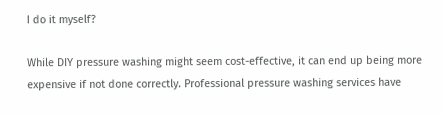I do it myself?

While DIY pressure washing might seem cost-effective, it can end up being more expensive if not done correctly. Professional pressure washing services have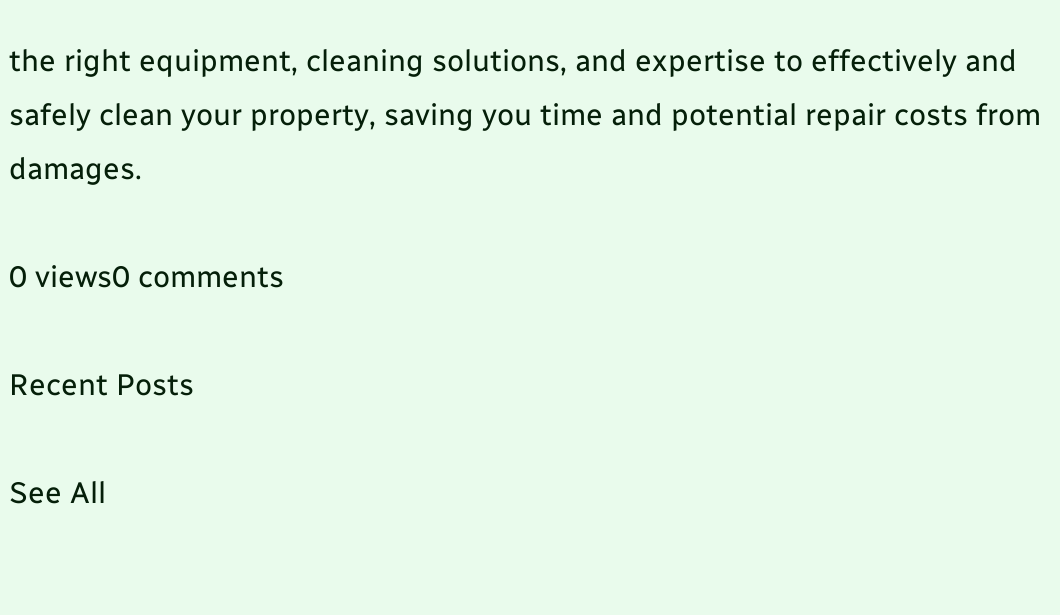the right equipment, cleaning solutions, and expertise to effectively and safely clean your property, saving you time and potential repair costs from damages.

0 views0 comments

Recent Posts

See All